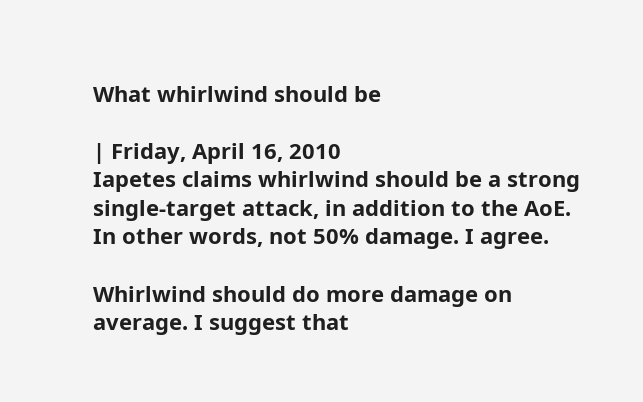What whirlwind should be

| Friday, April 16, 2010
Iapetes claims whirlwind should be a strong single-target attack, in addition to the AoE. In other words, not 50% damage. I agree.

Whirlwind should do more damage on average. I suggest that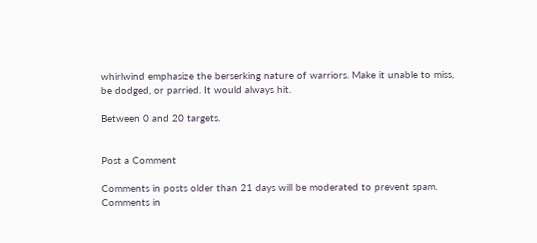whirlwind emphasize the berserking nature of warriors. Make it unable to miss, be dodged, or parried. It would always hit.

Between 0 and 20 targets.


Post a Comment

Comments in posts older than 21 days will be moderated to prevent spam. Comments in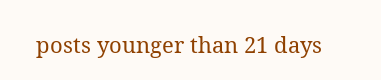posts younger than 21 days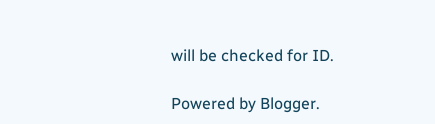will be checked for ID.

Powered by Blogger.